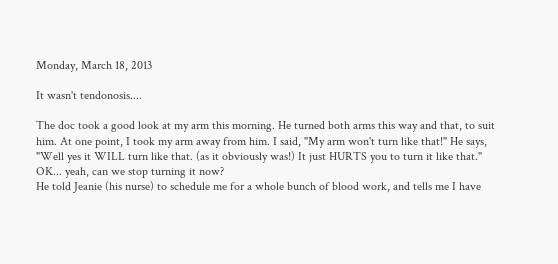Monday, March 18, 2013

It wasn't tendonosis....

The doc took a good look at my arm this morning. He turned both arms this way and that, to suit him. At one point, I took my arm away from him. I said, "My arm won't turn like that!" He says, "Well yes it WILL turn like that. (as it obviously was!) It just HURTS you to turn it like that."
OK... yeah, can we stop turning it now?
He told Jeanie (his nurse) to schedule me for a whole bunch of blood work, and tells me I have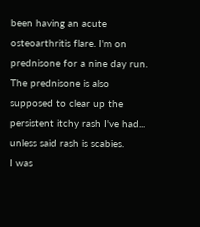been having an acute osteoarthritis flare. I'm on prednisone for a nine day run. The prednisone is also supposed to clear up the persistent itchy rash I've had... unless said rash is scabies.
I was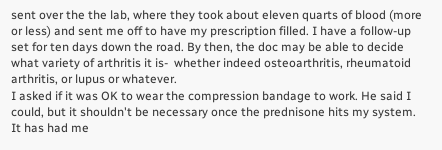sent over the the lab, where they took about eleven quarts of blood (more or less) and sent me off to have my prescription filled. I have a follow-up set for ten days down the road. By then, the doc may be able to decide what variety of arthritis it is-  whether indeed osteoarthritis, rheumatoid arthritis, or lupus or whatever.
I asked if it was OK to wear the compression bandage to work. He said I could, but it shouldn't be necessary once the prednisone hits my system.
It has had me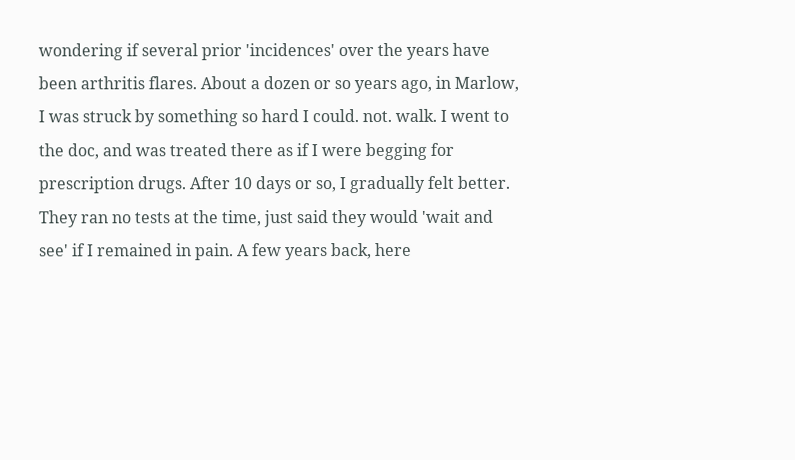wondering if several prior 'incidences' over the years have been arthritis flares. About a dozen or so years ago, in Marlow, I was struck by something so hard I could. not. walk. I went to the doc, and was treated there as if I were begging for prescription drugs. After 10 days or so, I gradually felt better. They ran no tests at the time, just said they would 'wait and see' if I remained in pain. A few years back, here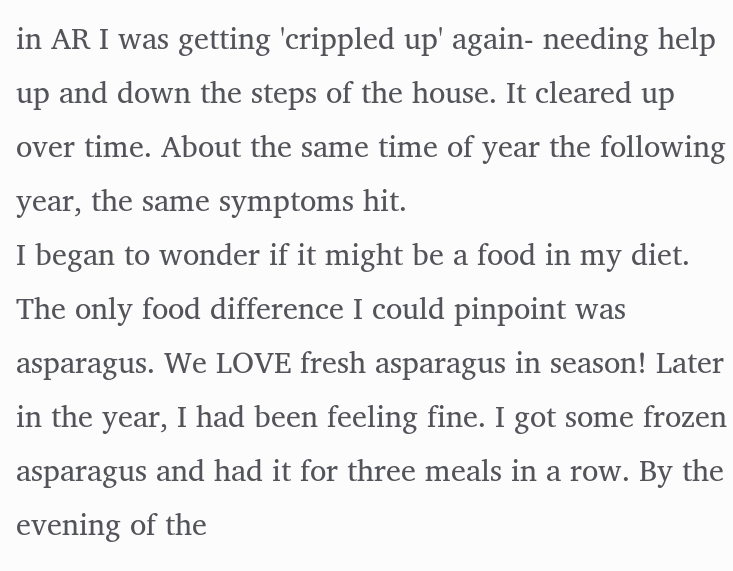in AR I was getting 'crippled up' again- needing help up and down the steps of the house. It cleared up over time. About the same time of year the following year, the same symptoms hit.
I began to wonder if it might be a food in my diet. The only food difference I could pinpoint was asparagus. We LOVE fresh asparagus in season! Later in the year, I had been feeling fine. I got some frozen asparagus and had it for three meals in a row. By the evening of the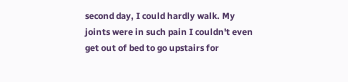second day, I could hardly walk. My joints were in such pain I couldn't even get out of bed to go upstairs for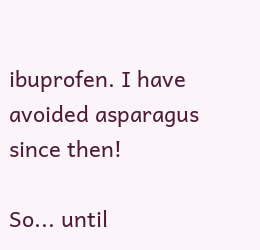ibuprofen. I have avoided asparagus since then!

So... until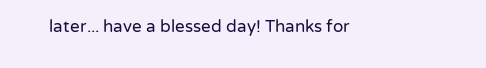later... have a blessed day! Thanks for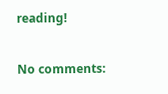reading!

No comments: